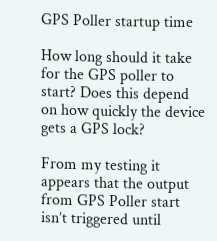GPS Poller startup time

How long should it take for the GPS poller to start? Does this depend on how quickly the device gets a GPS lock?

From my testing it appears that the output from GPS Poller start isn’t triggered until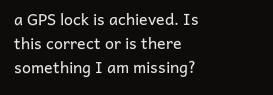a GPS lock is achieved. Is this correct or is there something I am missing?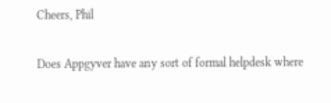Cheers, Phil

Does Appgyver have any sort of formal helpdesk where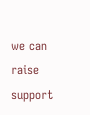we can raise support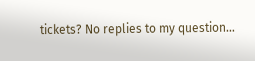tickets? No replies to my question…